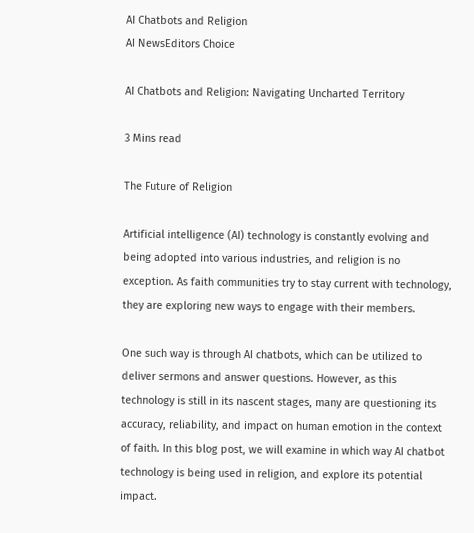AI Chatbots and Religion
AI NewsEditors Choice

AI Chatbots and Religion: Navigating Uncharted Territory

3 Mins read

The Future of Religion

Artificial intelligence (AI) technology is constantly evolving and being adopted into various industries, and religion is no exception. As faith communities try to stay current with technology, they are exploring new ways to engage with their members.

One such way is through AI chatbots, which can be utilized to deliver sermons and answer questions. However, as this technology is still in its nascent stages, many are questioning its accuracy, reliability, and impact on human emotion in the context of faith. In this blog post, we will examine in which way AI chatbot technology is being used in religion, and explore its potential impact.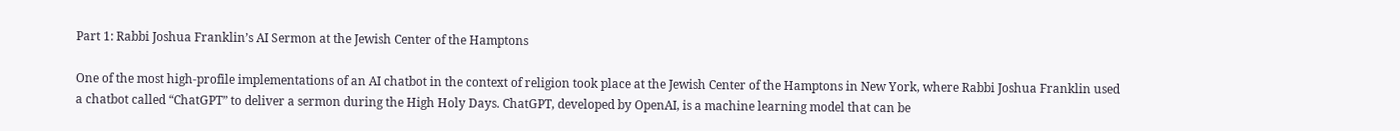Part 1: Rabbi Joshua Franklin’s AI Sermon at the Jewish Center of the Hamptons

One of the most high-profile implementations of an AI chatbot in the context of religion took place at the Jewish Center of the Hamptons in New York, where Rabbi Joshua Franklin used a chatbot called “ChatGPT” to deliver a sermon during the High Holy Days. ChatGPT, developed by OpenAI, is a machine learning model that can be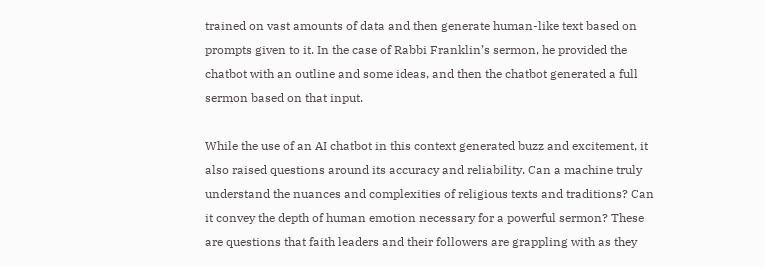trained on vast amounts of data and then generate human-like text based on prompts given to it. In the case of Rabbi Franklin’s sermon, he provided the chatbot with an outline and some ideas, and then the chatbot generated a full sermon based on that input.

While the use of an AI chatbot in this context generated buzz and excitement, it also raised questions around its accuracy and reliability. Can a machine truly understand the nuances and complexities of religious texts and traditions? Can it convey the depth of human emotion necessary for a powerful sermon? These are questions that faith leaders and their followers are grappling with as they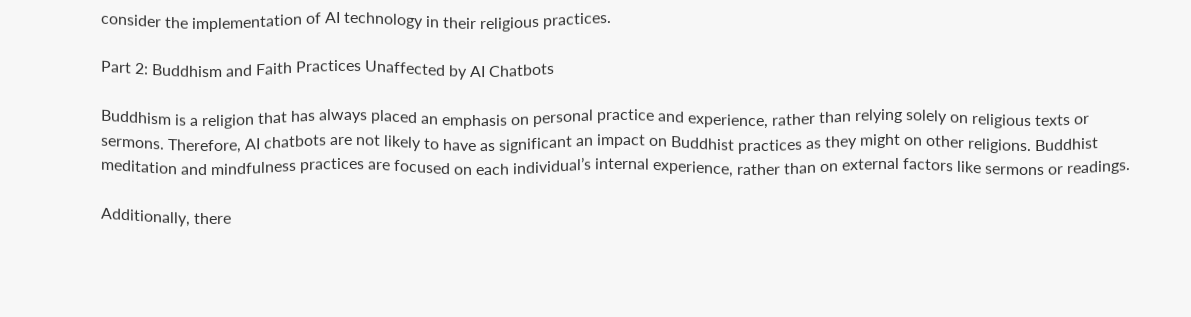consider the implementation of AI technology in their religious practices.

Part 2: Buddhism and Faith Practices Unaffected by AI Chatbots

Buddhism is a religion that has always placed an emphasis on personal practice and experience, rather than relying solely on religious texts or sermons. Therefore, AI chatbots are not likely to have as significant an impact on Buddhist practices as they might on other religions. Buddhist meditation and mindfulness practices are focused on each individual’s internal experience, rather than on external factors like sermons or readings.

Additionally, there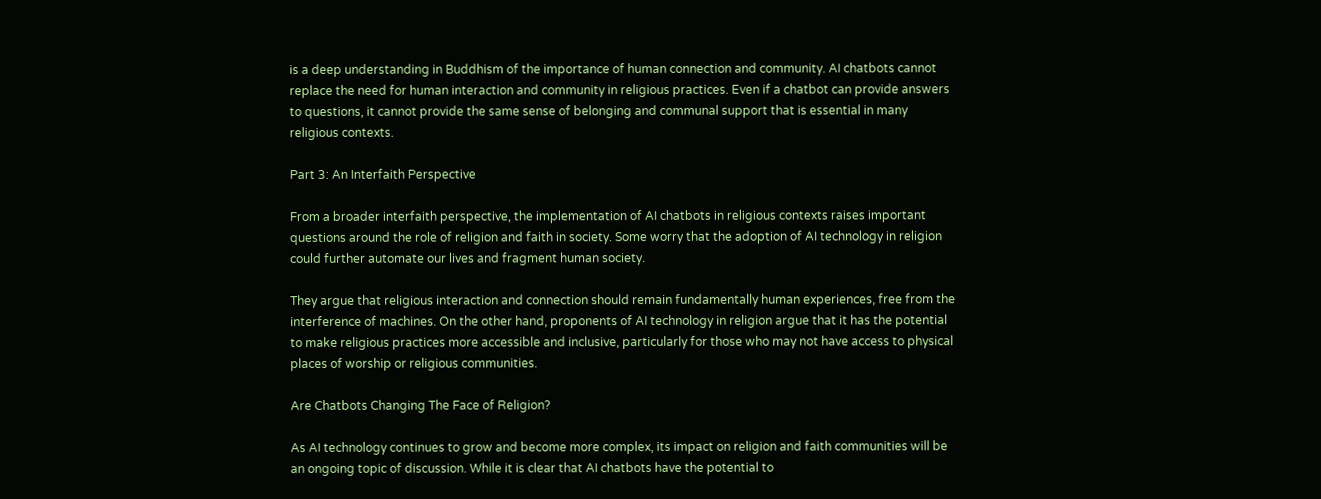is a deep understanding in Buddhism of the importance of human connection and community. AI chatbots cannot replace the need for human interaction and community in religious practices. Even if a chatbot can provide answers to questions, it cannot provide the same sense of belonging and communal support that is essential in many religious contexts.

Part 3: An Interfaith Perspective

From a broader interfaith perspective, the implementation of AI chatbots in religious contexts raises important questions around the role of religion and faith in society. Some worry that the adoption of AI technology in religion could further automate our lives and fragment human society.

They argue that religious interaction and connection should remain fundamentally human experiences, free from the interference of machines. On the other hand, proponents of AI technology in religion argue that it has the potential to make religious practices more accessible and inclusive, particularly for those who may not have access to physical places of worship or religious communities.

Are Chatbots Changing The Face of Religion?

As AI technology continues to grow and become more complex, its impact on religion and faith communities will be an ongoing topic of discussion. While it is clear that AI chatbots have the potential to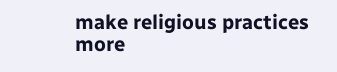make religious practices more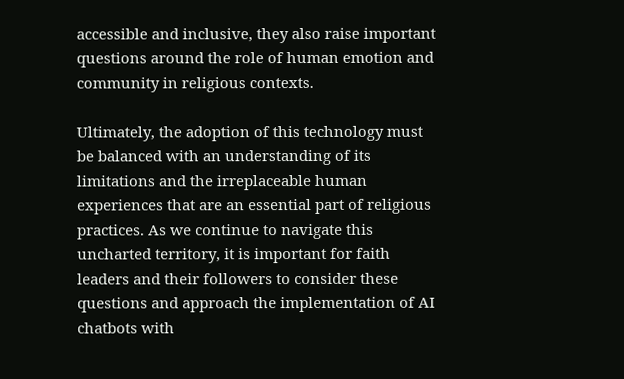accessible and inclusive, they also raise important questions around the role of human emotion and community in religious contexts.

Ultimately, the adoption of this technology must be balanced with an understanding of its limitations and the irreplaceable human experiences that are an essential part of religious practices. As we continue to navigate this uncharted territory, it is important for faith leaders and their followers to consider these questions and approach the implementation of AI chatbots with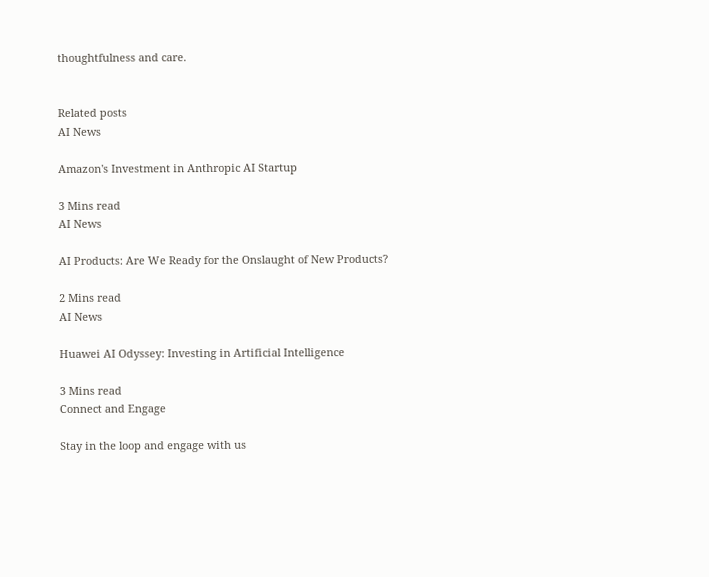thoughtfulness and care.


Related posts
AI News

Amazon's Investment in Anthropic AI Startup

3 Mins read
AI News

AI Products: Are We Ready for the Onslaught of New Products?

2 Mins read
AI News

Huawei AI Odyssey: Investing in Artificial Intelligence

3 Mins read
Connect and Engage

Stay in the loop and engage with us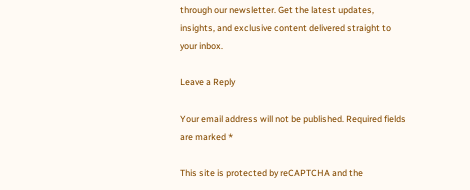through our newsletter. Get the latest updates, insights, and exclusive content delivered straight to your inbox.

Leave a Reply

Your email address will not be published. Required fields are marked *

This site is protected by reCAPTCHA and the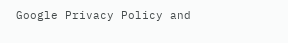Google Privacy Policy and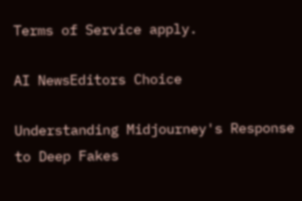Terms of Service apply.

AI NewsEditors Choice

Understanding Midjourney's Response to Deep Fakes